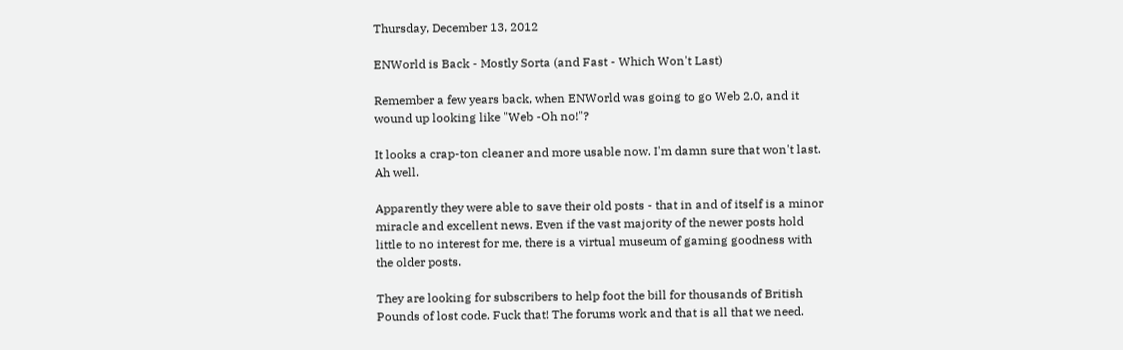Thursday, December 13, 2012

ENWorld is Back - Mostly Sorta (and Fast - Which Won't Last)

Remember a few years back, when ENWorld was going to go Web 2.0, and it wound up looking like "Web -Oh no!"?

It looks a crap-ton cleaner and more usable now. I'm damn sure that won't last. Ah well.

Apparently they were able to save their old posts - that in and of itself is a minor miracle and excellent news. Even if the vast majority of the newer posts hold little to no interest for me, there is a virtual museum of gaming goodness with the older posts.

They are looking for subscribers to help foot the bill for thousands of British Pounds of lost code. Fuck that! The forums work and that is all that we need.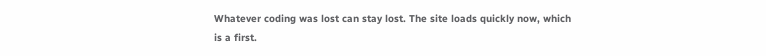Whatever coding was lost can stay lost. The site loads quickly now, which is a first.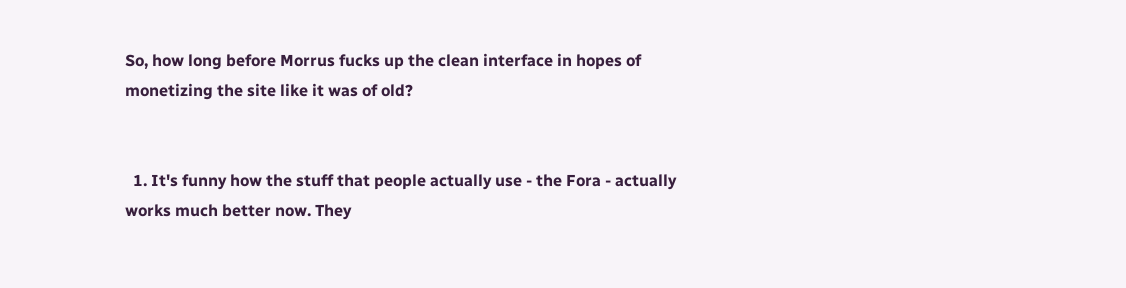So, how long before Morrus fucks up the clean interface in hopes of monetizing the site like it was of old?


  1. It's funny how the stuff that people actually use - the Fora - actually works much better now. They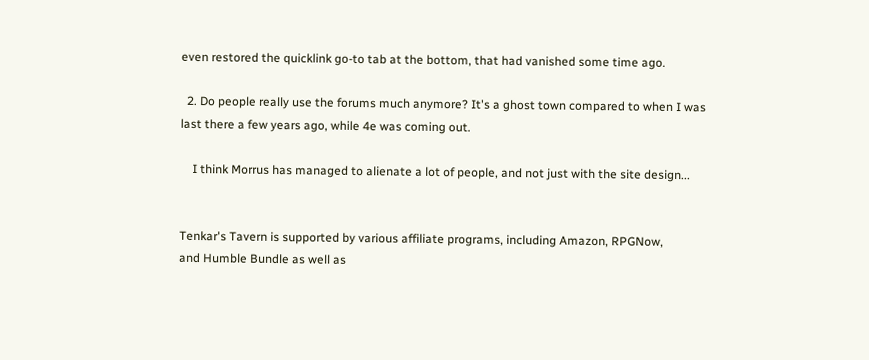even restored the quicklink go-to tab at the bottom, that had vanished some time ago.

  2. Do people really use the forums much anymore? It's a ghost town compared to when I was last there a few years ago, while 4e was coming out.

    I think Morrus has managed to alienate a lot of people, and not just with the site design...


Tenkar's Tavern is supported by various affiliate programs, including Amazon, RPGNow,
and Humble Bundle as well as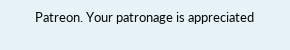Patreon. Your patronage is appreciated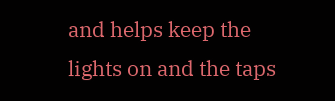and helps keep the
lights on and the taps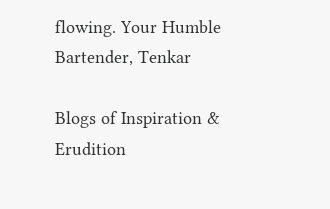flowing. Your Humble Bartender, Tenkar

Blogs of Inspiration & Erudition